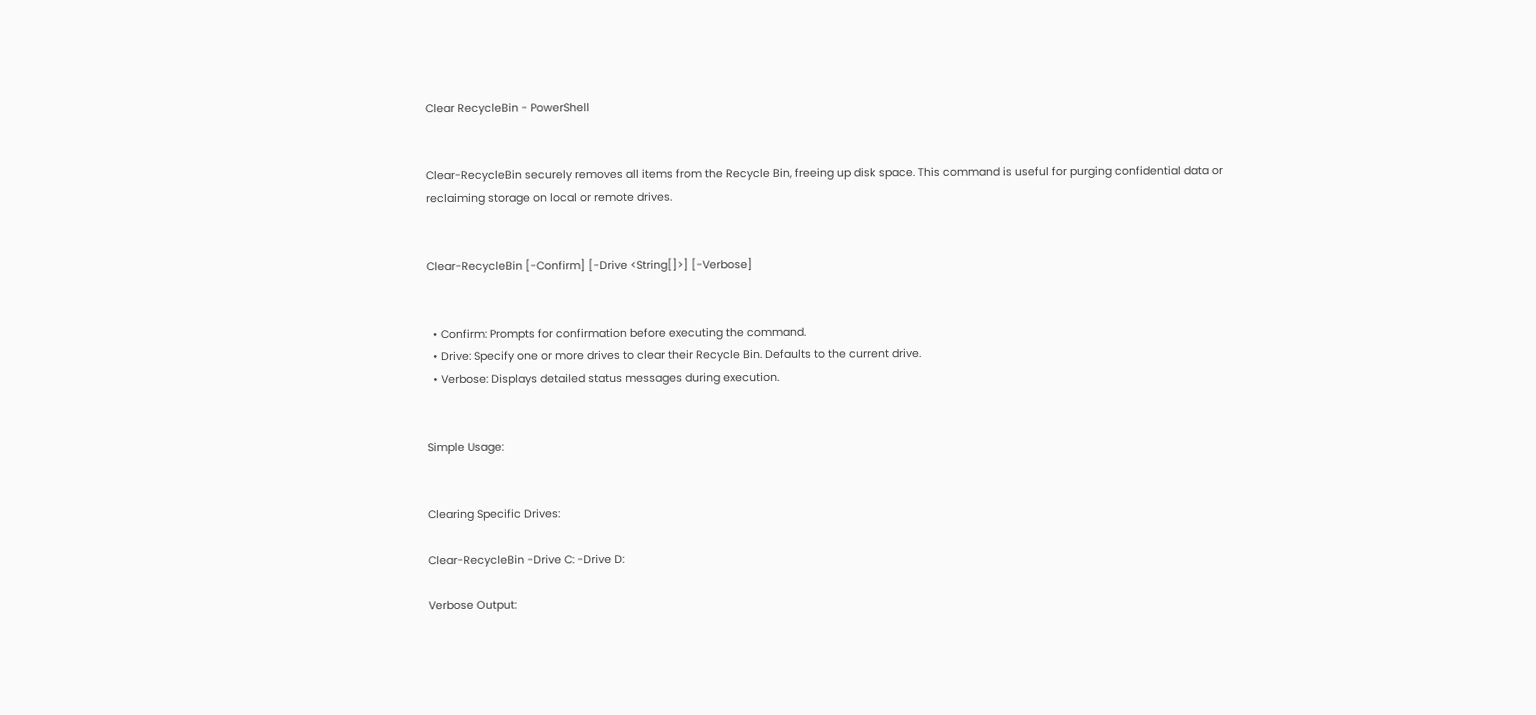Clear RecycleBin - PowerShell


Clear-RecycleBin securely removes all items from the Recycle Bin, freeing up disk space. This command is useful for purging confidential data or reclaiming storage on local or remote drives.


Clear-RecycleBin [-Confirm] [-Drive <String[]>] [-Verbose]


  • Confirm: Prompts for confirmation before executing the command.
  • Drive: Specify one or more drives to clear their Recycle Bin. Defaults to the current drive.
  • Verbose: Displays detailed status messages during execution.


Simple Usage:


Clearing Specific Drives:

Clear-RecycleBin -Drive C: -Drive D:

Verbose Output: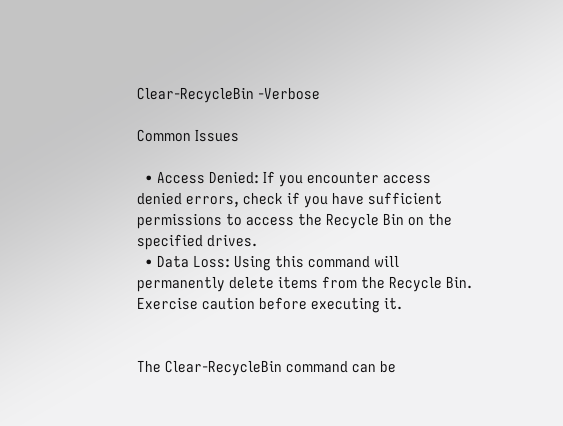Clear-RecycleBin -Verbose

Common Issues

  • Access Denied: If you encounter access denied errors, check if you have sufficient permissions to access the Recycle Bin on the specified drives.
  • Data Loss: Using this command will permanently delete items from the Recycle Bin. Exercise caution before executing it.


The Clear-RecycleBin command can be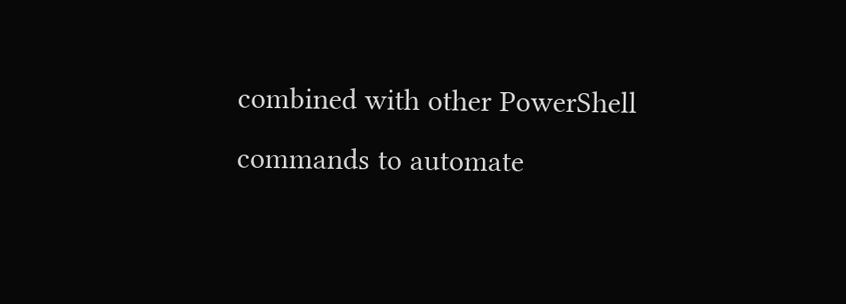combined with other PowerShell commands to automate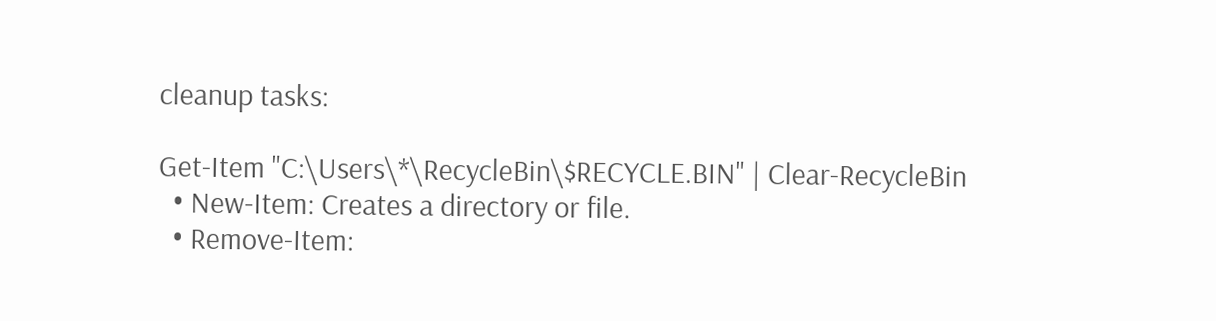cleanup tasks:

Get-Item "C:\Users\*\RecycleBin\$RECYCLE.BIN" | Clear-RecycleBin
  • New-Item: Creates a directory or file.
  • Remove-Item: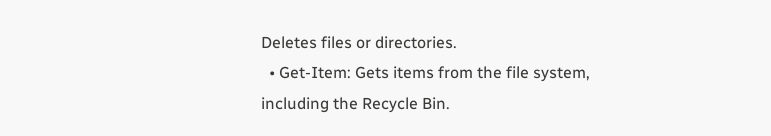Deletes files or directories.
  • Get-Item: Gets items from the file system, including the Recycle Bin.